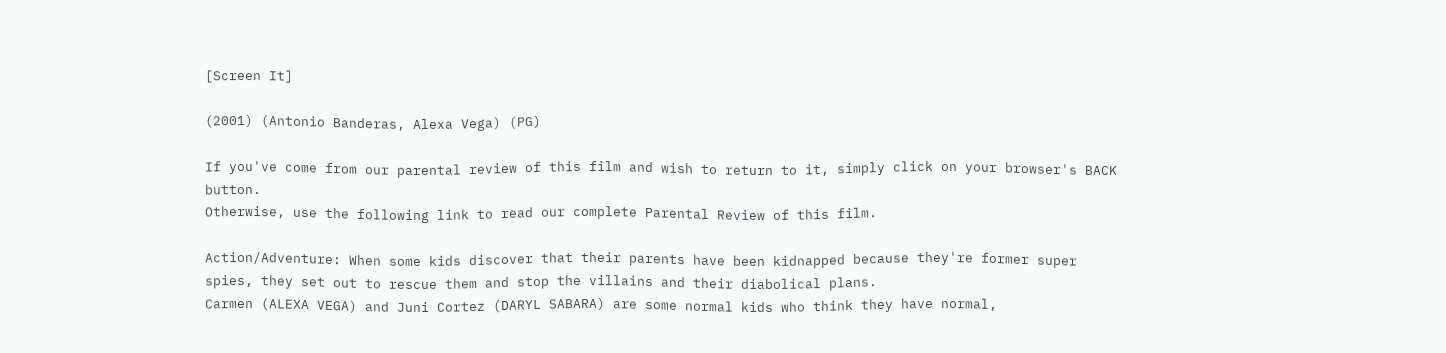[Screen It]

(2001) (Antonio Banderas, Alexa Vega) (PG)

If you've come from our parental review of this film and wish to return to it, simply click on your browser's BACK button.
Otherwise, use the following link to read our complete Parental Review of this film.

Action/Adventure: When some kids discover that their parents have been kidnapped because they're former super spies, they set out to rescue them and stop the villains and their diabolical plans.
Carmen (ALEXA VEGA) and Juni Cortez (DARYL SABARA) are some normal kids who think they have normal,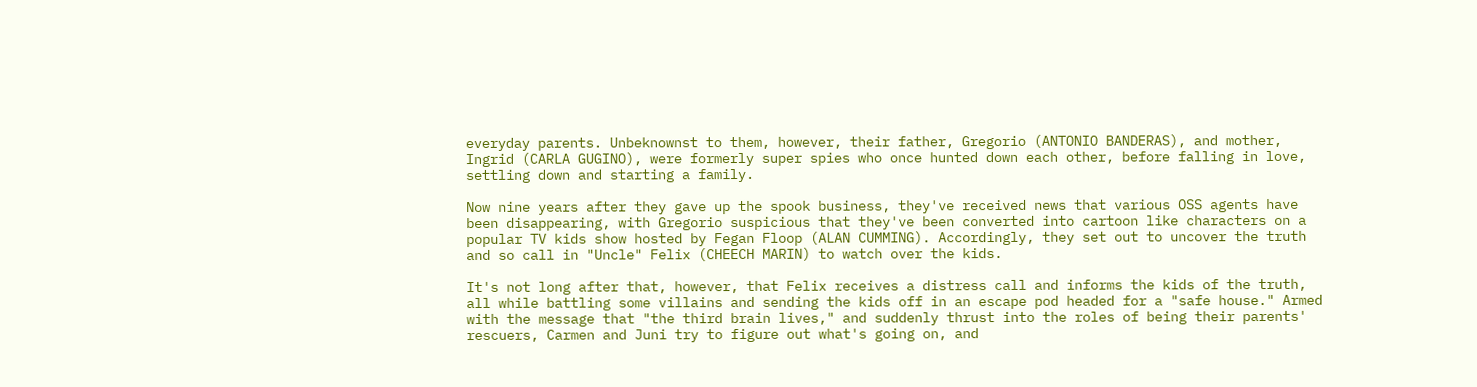everyday parents. Unbeknownst to them, however, their father, Gregorio (ANTONIO BANDERAS), and mother, Ingrid (CARLA GUGINO), were formerly super spies who once hunted down each other, before falling in love, settling down and starting a family.

Now nine years after they gave up the spook business, they've received news that various OSS agents have been disappearing, with Gregorio suspicious that they've been converted into cartoon like characters on a popular TV kids show hosted by Fegan Floop (ALAN CUMMING). Accordingly, they set out to uncover the truth and so call in "Uncle" Felix (CHEECH MARIN) to watch over the kids.

It's not long after that, however, that Felix receives a distress call and informs the kids of the truth, all while battling some villains and sending the kids off in an escape pod headed for a "safe house." Armed with the message that "the third brain lives," and suddenly thrust into the roles of being their parents' rescuers, Carmen and Juni try to figure out what's going on, and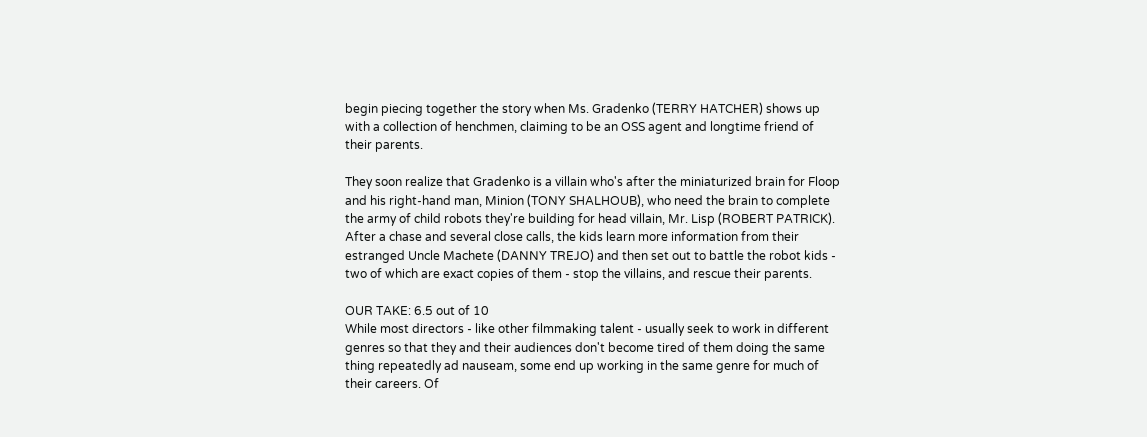begin piecing together the story when Ms. Gradenko (TERRY HATCHER) shows up with a collection of henchmen, claiming to be an OSS agent and longtime friend of their parents.

They soon realize that Gradenko is a villain who's after the miniaturized brain for Floop and his right-hand man, Minion (TONY SHALHOUB), who need the brain to complete the army of child robots they're building for head villain, Mr. Lisp (ROBERT PATRICK). After a chase and several close calls, the kids learn more information from their estranged Uncle Machete (DANNY TREJO) and then set out to battle the robot kids - two of which are exact copies of them - stop the villains, and rescue their parents.

OUR TAKE: 6.5 out of 10
While most directors - like other filmmaking talent - usually seek to work in different genres so that they and their audiences don't become tired of them doing the same thing repeatedly ad nauseam, some end up working in the same genre for much of their careers. Of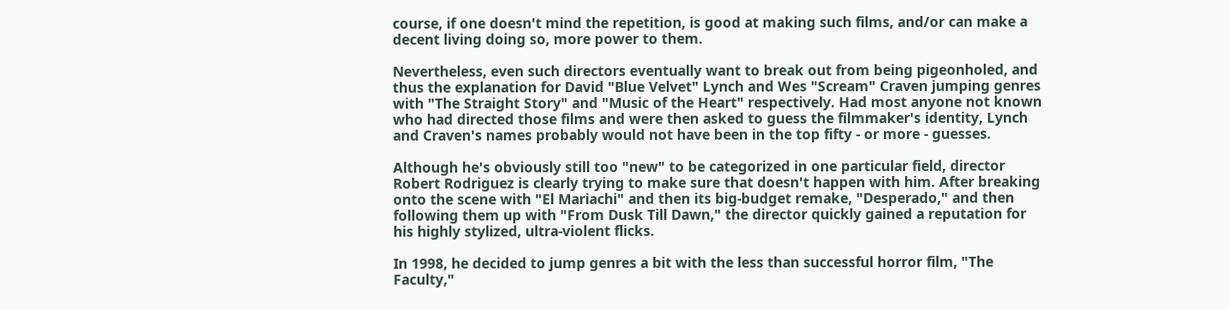course, if one doesn't mind the repetition, is good at making such films, and/or can make a decent living doing so, more power to them.

Nevertheless, even such directors eventually want to break out from being pigeonholed, and thus the explanation for David "Blue Velvet" Lynch and Wes "Scream" Craven jumping genres with "The Straight Story" and "Music of the Heart" respectively. Had most anyone not known who had directed those films and were then asked to guess the filmmaker's identity, Lynch and Craven's names probably would not have been in the top fifty - or more - guesses.

Although he's obviously still too "new" to be categorized in one particular field, director Robert Rodriguez is clearly trying to make sure that doesn't happen with him. After breaking onto the scene with "El Mariachi" and then its big-budget remake, "Desperado," and then following them up with "From Dusk Till Dawn," the director quickly gained a reputation for his highly stylized, ultra-violent flicks.

In 1998, he decided to jump genres a bit with the less than successful horror film, "The Faculty,"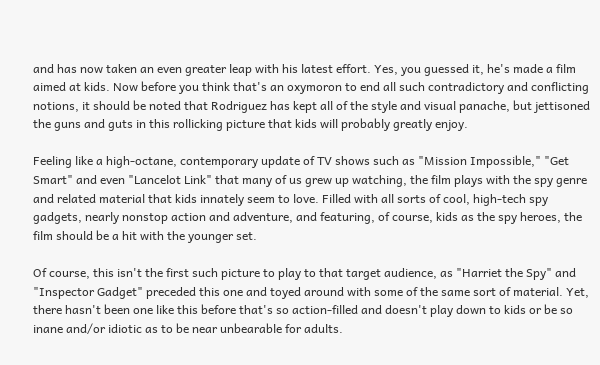and has now taken an even greater leap with his latest effort. Yes, you guessed it, he's made a film aimed at kids. Now before you think that's an oxymoron to end all such contradictory and conflicting notions, it should be noted that Rodriguez has kept all of the style and visual panache, but jettisoned the guns and guts in this rollicking picture that kids will probably greatly enjoy.

Feeling like a high-octane, contemporary update of TV shows such as "Mission Impossible," "Get Smart" and even "Lancelot Link" that many of us grew up watching, the film plays with the spy genre and related material that kids innately seem to love. Filled with all sorts of cool, high-tech spy gadgets, nearly nonstop action and adventure, and featuring, of course, kids as the spy heroes, the film should be a hit with the younger set.

Of course, this isn't the first such picture to play to that target audience, as "Harriet the Spy" and "Inspector Gadget" preceded this one and toyed around with some of the same sort of material. Yet, there hasn't been one like this before that's so action-filled and doesn't play down to kids or be so inane and/or idiotic as to be near unbearable for adults.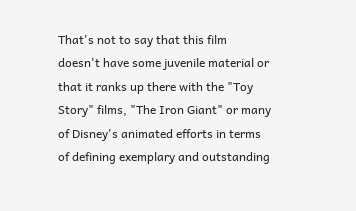That's not to say that this film doesn't have some juvenile material or that it ranks up there with the "Toy Story" films, "The Iron Giant" or many of Disney's animated efforts in terms of defining exemplary and outstanding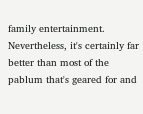family entertainment. Nevertheless, it's certainly far better than most of the pablum that's geared for and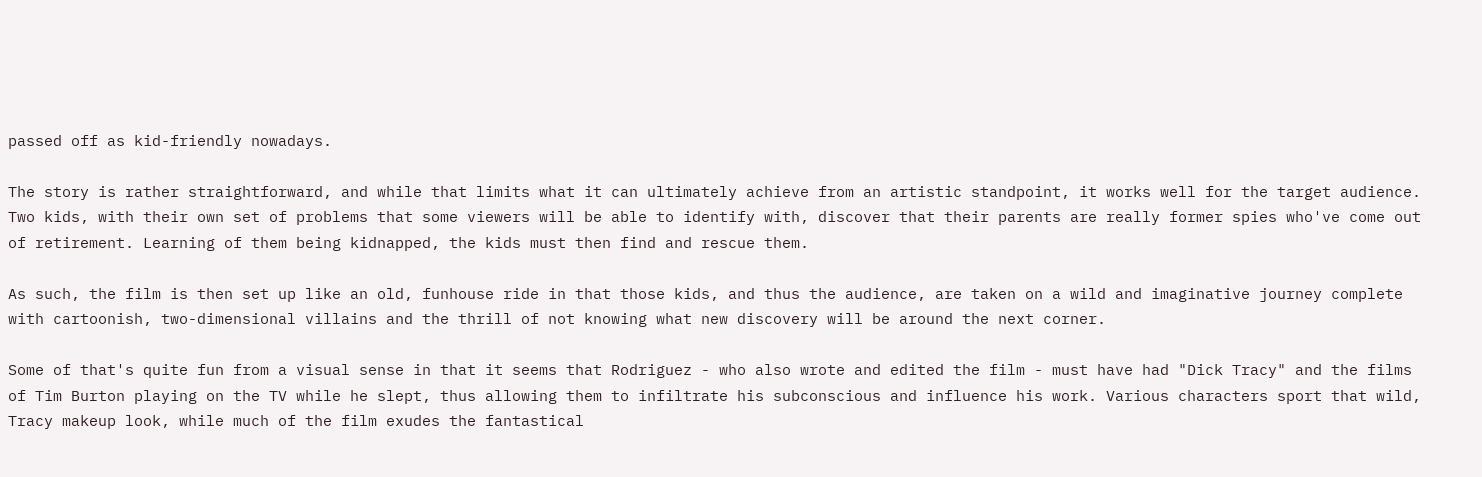passed off as kid-friendly nowadays.

The story is rather straightforward, and while that limits what it can ultimately achieve from an artistic standpoint, it works well for the target audience. Two kids, with their own set of problems that some viewers will be able to identify with, discover that their parents are really former spies who've come out of retirement. Learning of them being kidnapped, the kids must then find and rescue them.

As such, the film is then set up like an old, funhouse ride in that those kids, and thus the audience, are taken on a wild and imaginative journey complete with cartoonish, two-dimensional villains and the thrill of not knowing what new discovery will be around the next corner.

Some of that's quite fun from a visual sense in that it seems that Rodriguez - who also wrote and edited the film - must have had "Dick Tracy" and the films of Tim Burton playing on the TV while he slept, thus allowing them to infiltrate his subconscious and influence his work. Various characters sport that wild, Tracy makeup look, while much of the film exudes the fantastical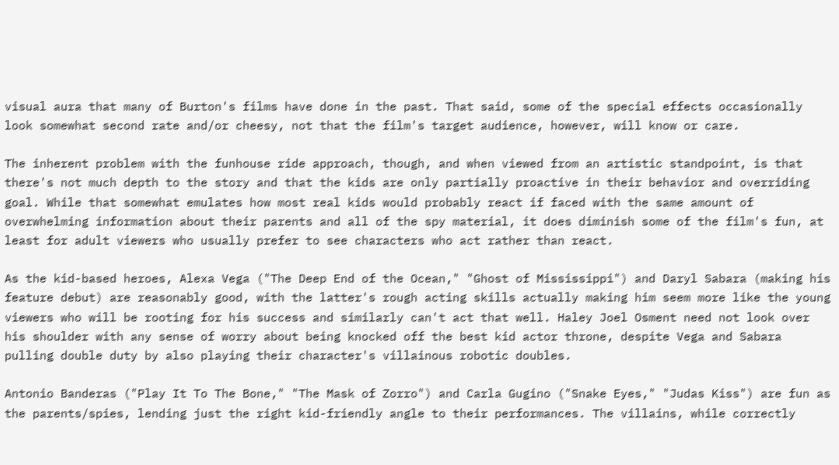visual aura that many of Burton's films have done in the past. That said, some of the special effects occasionally look somewhat second rate and/or cheesy, not that the film's target audience, however, will know or care.

The inherent problem with the funhouse ride approach, though, and when viewed from an artistic standpoint, is that there's not much depth to the story and that the kids are only partially proactive in their behavior and overriding goal. While that somewhat emulates how most real kids would probably react if faced with the same amount of overwhelming information about their parents and all of the spy material, it does diminish some of the film's fun, at least for adult viewers who usually prefer to see characters who act rather than react.

As the kid-based heroes, Alexa Vega ("The Deep End of the Ocean," "Ghost of Mississippi") and Daryl Sabara (making his feature debut) are reasonably good, with the latter's rough acting skills actually making him seem more like the young viewers who will be rooting for his success and similarly can't act that well. Haley Joel Osment need not look over his shoulder with any sense of worry about being knocked off the best kid actor throne, despite Vega and Sabara pulling double duty by also playing their character's villainous robotic doubles.

Antonio Banderas ("Play It To The Bone," "The Mask of Zorro") and Carla Gugino ("Snake Eyes," "Judas Kiss") are fun as the parents/spies, lending just the right kid-friendly angle to their performances. The villains, while correctly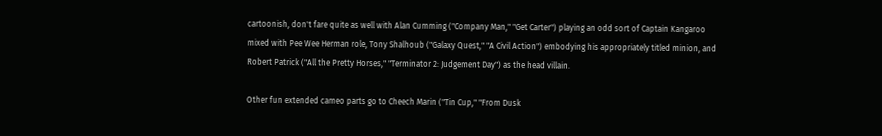cartoonish, don't fare quite as well with Alan Cumming ("Company Man," "Get Carter") playing an odd sort of Captain Kangaroo mixed with Pee Wee Herman role, Tony Shalhoub ("Galaxy Quest," "A Civil Action") embodying his appropriately titled minion, and Robert Patrick ("All the Pretty Horses," "Terminator 2: Judgement Day") as the head villain.

Other fun extended cameo parts go to Cheech Marin ("Tin Cup," "From Dusk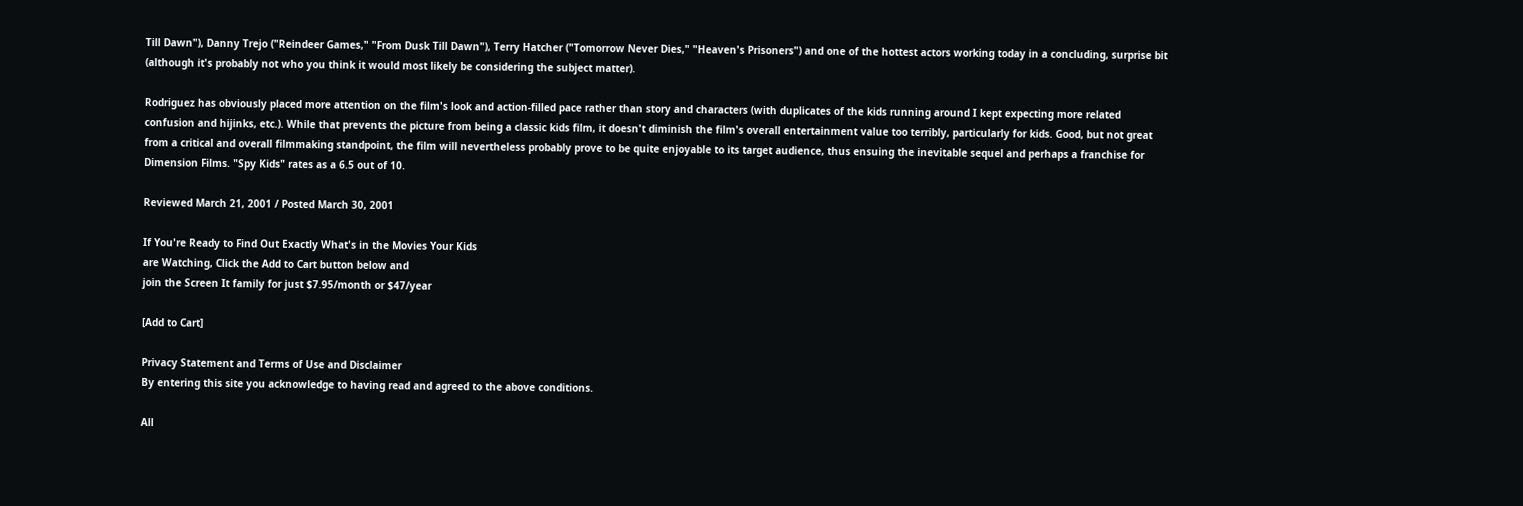Till Dawn"), Danny Trejo ("Reindeer Games," "From Dusk Till Dawn"), Terry Hatcher ("Tomorrow Never Dies," "Heaven's Prisoners") and one of the hottest actors working today in a concluding, surprise bit (although it's probably not who you think it would most likely be considering the subject matter).

Rodriguez has obviously placed more attention on the film's look and action-filled pace rather than story and characters (with duplicates of the kids running around I kept expecting more related confusion and hijinks, etc.). While that prevents the picture from being a classic kids film, it doesn't diminish the film's overall entertainment value too terribly, particularly for kids. Good, but not great from a critical and overall filmmaking standpoint, the film will nevertheless probably prove to be quite enjoyable to its target audience, thus ensuing the inevitable sequel and perhaps a franchise for Dimension Films. "Spy Kids" rates as a 6.5 out of 10.

Reviewed March 21, 2001 / Posted March 30, 2001

If You're Ready to Find Out Exactly What's in the Movies Your Kids
are Watching, Click the Add to Cart button below and
join the Screen It family for just $7.95/month or $47/year

[Add to Cart]

Privacy Statement and Terms of Use and Disclaimer
By entering this site you acknowledge to having read and agreed to the above conditions.

All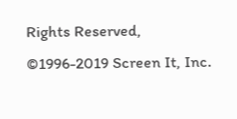Rights Reserved,
©1996-2019 Screen It, Inc.